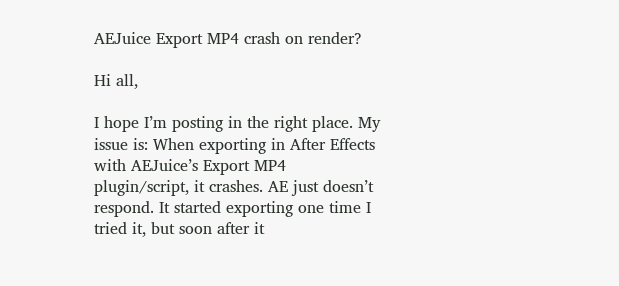AEJuice Export MP4 crash on render?

Hi all,

I hope I’m posting in the right place. My issue is: When exporting in After Effects with AEJuice’s Export MP4 plugin/script, it crashes. AE just doesn’t respond. It started exporting one time I tried it, but soon after it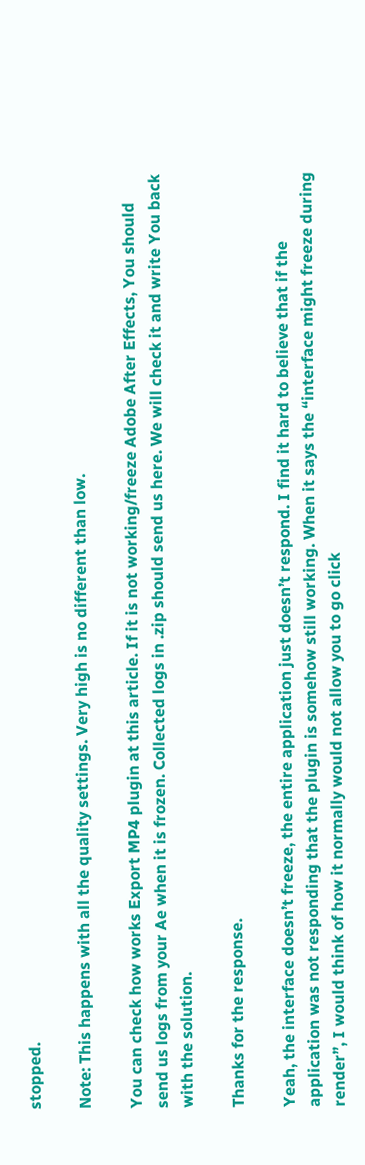stopped.

Note: This happens with all the quality settings. Very high is no different than low.

You can check how works Export MP4 plugin at this article. If it is not working/freeze Adobe After Effects, You should send us logs from your Ae when it is frozen. Collected logs in .zip should send us here. We will check it and write You back with the solution.

Thanks for the response.

Yeah, the interface doesn’t freeze, the entire application just doesn’t respond. I find it hard to believe that if the application was not responding that the plugin is somehow still working. When it says the “interface might freeze during render”, I would think of how it normally would not allow you to go click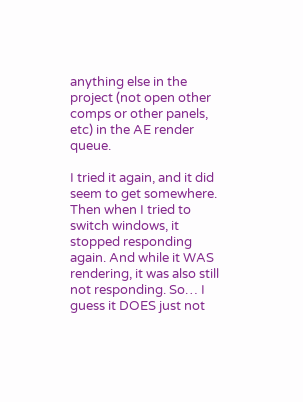anything else in the project (not open other comps or other panels, etc) in the AE render queue.

I tried it again, and it did seem to get somewhere. Then when I tried to switch windows, it stopped responding again. And while it WAS rendering, it was also still not responding. So… I guess it DOES just not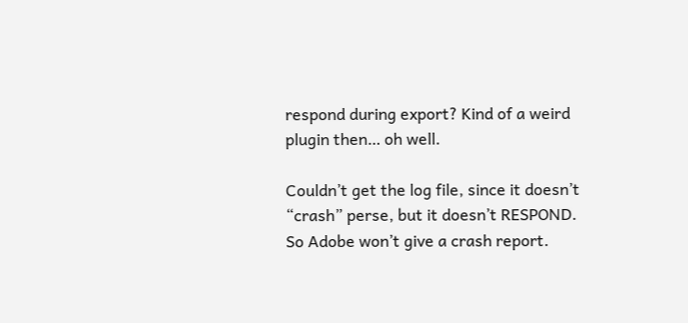respond during export? Kind of a weird plugin then… oh well.

Couldn’t get the log file, since it doesn’t “crash” perse, but it doesn’t RESPOND. So Adobe won’t give a crash report.